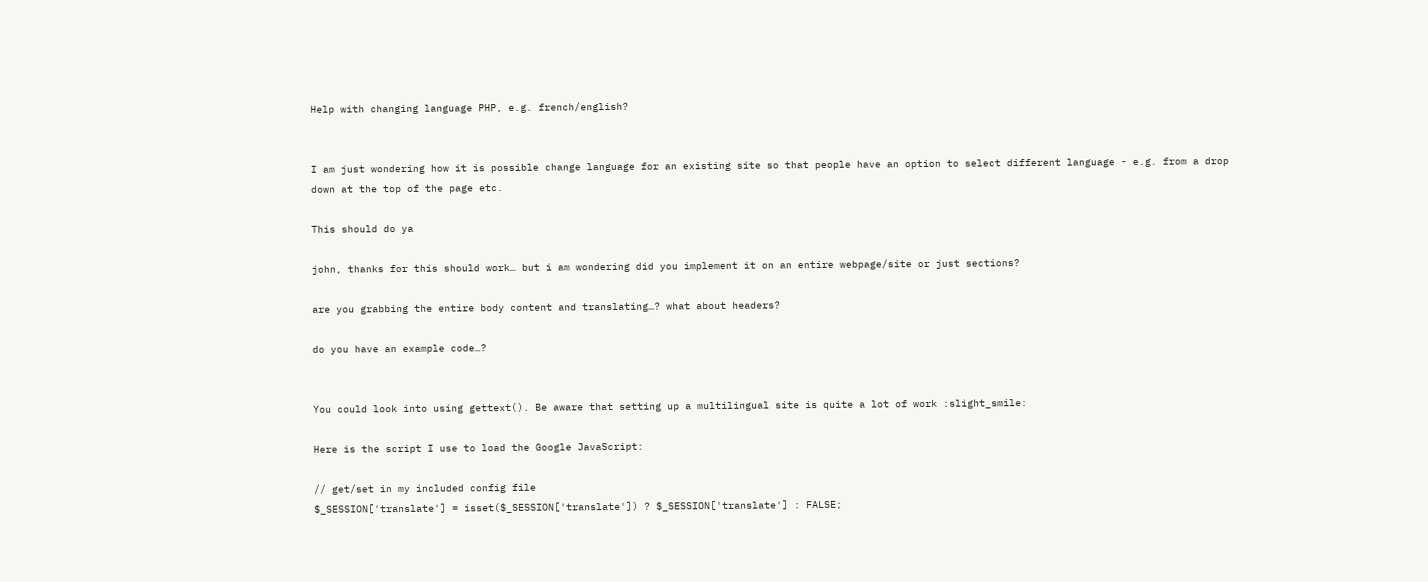Help with changing language PHP, e.g. french/english?


I am just wondering how it is possible change language for an existing site so that people have an option to select different language - e.g. from a drop down at the top of the page etc.

This should do ya

john, thanks for this should work… but i am wondering did you implement it on an entire webpage/site or just sections?

are you grabbing the entire body content and translating…? what about headers?

do you have an example code…?


You could look into using gettext(). Be aware that setting up a multilingual site is quite a lot of work :slight_smile:

Here is the script I use to load the Google JavaScript:

// get/set in my included config file
$_SESSION['translate'] = isset($_SESSION['translate']) ? $_SESSION['translate'] : FALSE;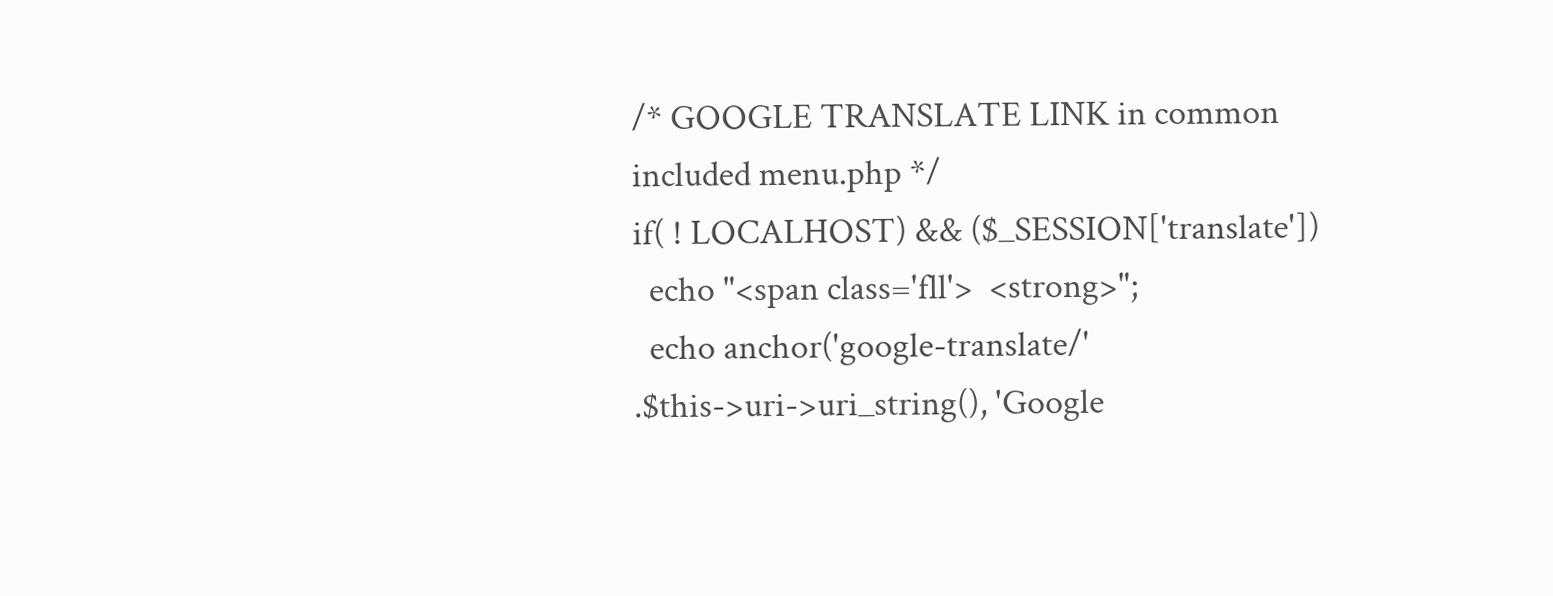/* GOOGLE TRANSLATE LINK in common included menu.php */
if( ! LOCALHOST) && ($_SESSION['translate'])
  echo "<span class='fll'>  <strong>";
  echo anchor('google-translate/' .$this->uri->uri_string(), 'Google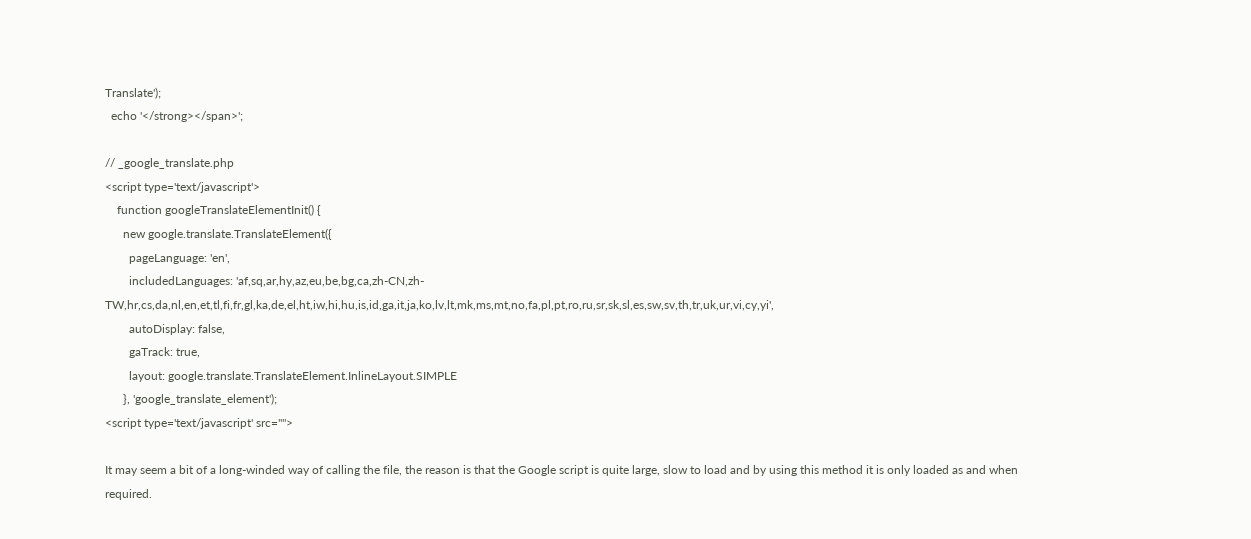Translate');
  echo '</strong></span>';

// _google_translate.php
<script type='text/javascript'>
    function googleTranslateElementInit() {
      new google.translate.TranslateElement({
        pageLanguage: 'en',
        includedLanguages: 'af,sq,ar,hy,az,eu,be,bg,ca,zh-CN,zh-TW,hr,cs,da,nl,en,et,tl,fi,fr,gl,ka,de,el,ht,iw,hi,hu,is,id,ga,it,ja,ko,lv,lt,mk,ms,mt,no,fa,pl,pt,ro,ru,sr,sk,sl,es,sw,sv,th,tr,uk,ur,vi,cy,yi',
        autoDisplay: false,
        gaTrack: true,
        layout: google.translate.TranslateElement.InlineLayout.SIMPLE
      }, 'google_translate_element');
<script type='text/javascript' src="">

It may seem a bit of a long-winded way of calling the file, the reason is that the Google script is quite large, slow to load and by using this method it is only loaded as and when required.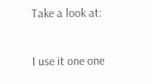Take a look at:

I use it one one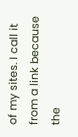of my sites. I call it from a link because the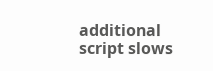additional script slows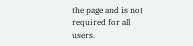the page and is not required for all users.